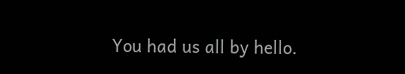You had us all by hello.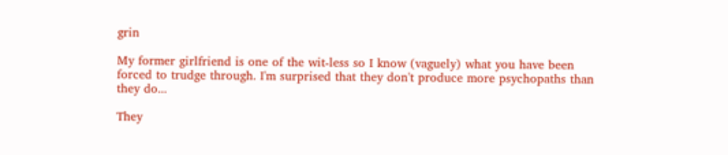grin

My former girlfriend is one of the wit-less so I know (vaguely) what you have been forced to trudge through. I'm surprised that they don't produce more psychopaths than they do...

They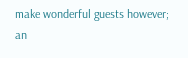make wonderful guests however; an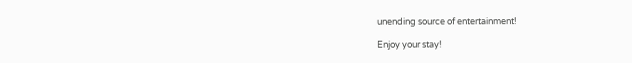unending source of entertainment!

Enjoy your stay!